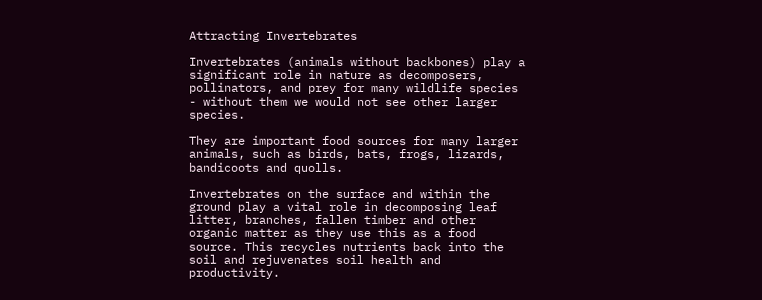Attracting Invertebrates

Invertebrates (animals without backbones) play a significant role in nature as decomposers, pollinators, and prey for many wildlife species - without them we would not see other larger species.

They are important food sources for many larger animals, such as birds, bats, frogs, lizards, bandicoots and quolls.

Invertebrates on the surface and within the ground play a vital role in decomposing leaf litter, branches, fallen timber and other organic matter as they use this as a food source. This recycles nutrients back into the soil and rejuvenates soil health and productivity.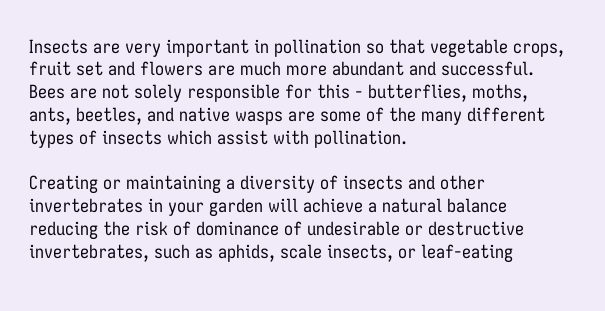Insects are very important in pollination so that vegetable crops, fruit set and flowers are much more abundant and successful. Bees are not solely responsible for this - butterflies, moths, ants, beetles, and native wasps are some of the many different types of insects which assist with pollination.

Creating or maintaining a diversity of insects and other invertebrates in your garden will achieve a natural balance reducing the risk of dominance of undesirable or destructive invertebrates, such as aphids, scale insects, or leaf-eating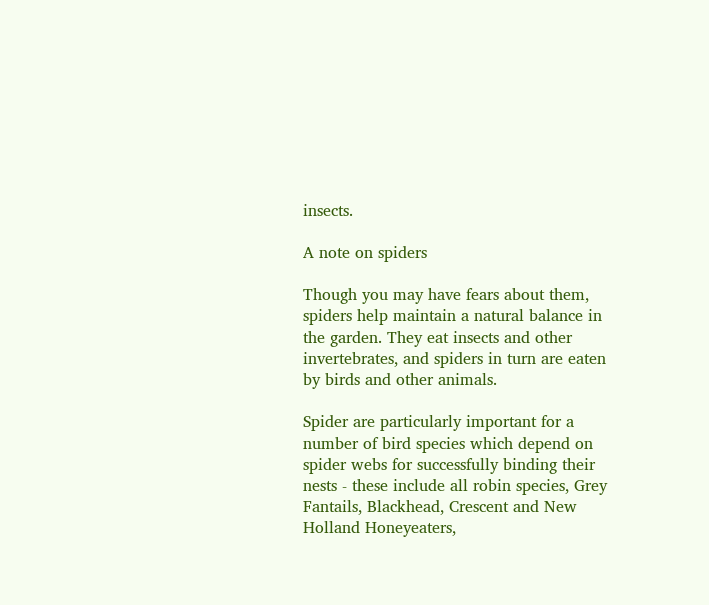insects.

A note on spiders

Though you may have fears about them, spiders help maintain a natural balance in the garden. They eat insects and other invertebrates, and spiders in turn are eaten by birds and other animals.

Spider are particularly important for a number of bird species which depend on spider webs for successfully binding their nests - these include all robin species, Grey Fantails, Blackhead, Crescent and New Holland Honeyeaters,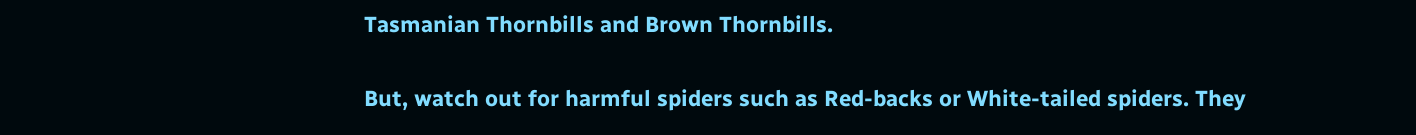Tasmanian Thornbills and Brown Thornbills.

But, watch out for harmful spiders such as Red-backs or White-tailed spiders. They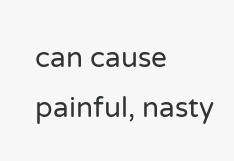can cause painful, nasty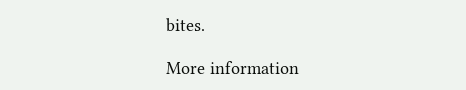bites.

More information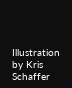Illustration by Kris Schaffer